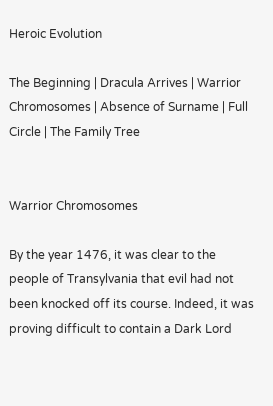Heroic Evolution

The Beginning | Dracula Arrives | Warrior Chromosomes | Absence of Surname | Full Circle | The Family Tree


Warrior Chromosomes

By the year 1476, it was clear to the people of Transylvania that evil had not been knocked off its course. Indeed, it was proving difficult to contain a Dark Lord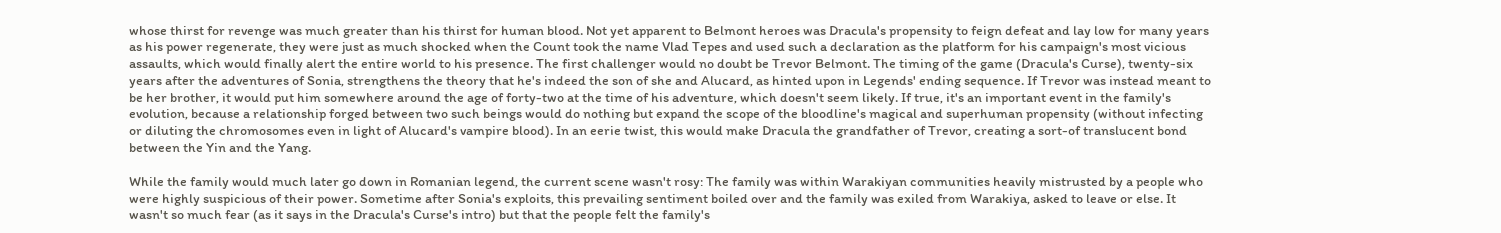whose thirst for revenge was much greater than his thirst for human blood. Not yet apparent to Belmont heroes was Dracula's propensity to feign defeat and lay low for many years as his power regenerate, they were just as much shocked when the Count took the name Vlad Tepes and used such a declaration as the platform for his campaign's most vicious assaults, which would finally alert the entire world to his presence. The first challenger would no doubt be Trevor Belmont. The timing of the game (Dracula's Curse), twenty-six years after the adventures of Sonia, strengthens the theory that he's indeed the son of she and Alucard, as hinted upon in Legends' ending sequence. If Trevor was instead meant to be her brother, it would put him somewhere around the age of forty-two at the time of his adventure, which doesn't seem likely. If true, it's an important event in the family's evolution, because a relationship forged between two such beings would do nothing but expand the scope of the bloodline's magical and superhuman propensity (without infecting or diluting the chromosomes even in light of Alucard's vampire blood). In an eerie twist, this would make Dracula the grandfather of Trevor, creating a sort-of translucent bond between the Yin and the Yang.

While the family would much later go down in Romanian legend, the current scene wasn't rosy: The family was within Warakiyan communities heavily mistrusted by a people who were highly suspicious of their power. Sometime after Sonia's exploits, this prevailing sentiment boiled over and the family was exiled from Warakiya, asked to leave or else. It wasn't so much fear (as it says in the Dracula's Curse's intro) but that the people felt the family's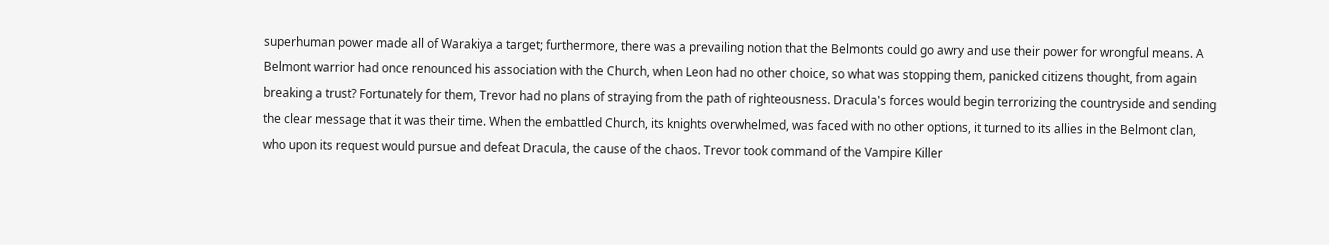superhuman power made all of Warakiya a target; furthermore, there was a prevailing notion that the Belmonts could go awry and use their power for wrongful means. A Belmont warrior had once renounced his association with the Church, when Leon had no other choice, so what was stopping them, panicked citizens thought, from again breaking a trust? Fortunately for them, Trevor had no plans of straying from the path of righteousness. Dracula's forces would begin terrorizing the countryside and sending the clear message that it was their time. When the embattled Church, its knights overwhelmed, was faced with no other options, it turned to its allies in the Belmont clan, who upon its request would pursue and defeat Dracula, the cause of the chaos. Trevor took command of the Vampire Killer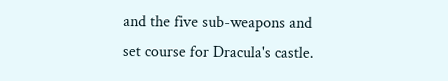and the five sub-weapons and set course for Dracula's castle.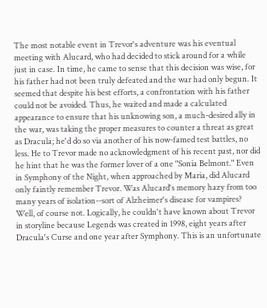The most notable event in Trevor's adventure was his eventual meeting with Alucard, who had decided to stick around for a while just in case. In time, he came to sense that this decision was wise, for his father had not been truly defeated and the war had only begun. It seemed that despite his best efforts, a confrontation with his father could not be avoided. Thus, he waited and made a calculated appearance to ensure that his unknowing son, a much-desired ally in the war, was taking the proper measures to counter a threat as great as Dracula; he'd do so via another of his now-famed test battles, no less. He to Trevor made no acknowledgment of his recent past, nor did he hint that he was the former lover of a one "Sonia Belmont." Even in Symphony of the Night, when approached by Maria, did Alucard only faintly remember Trevor. Was Alucard's memory hazy from too many years of isolation--sort of Alzheimer's disease for vampires? Well, of course not. Logically, he couldn't have known about Trevor in storyline because Legends was created in 1998, eight years after Dracula's Curse and one year after Symphony. This is an unfortunate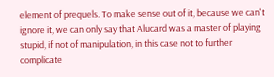element of prequels. To make sense out of it, because we can't ignore it, we can only say that Alucard was a master of playing stupid, if not of manipulation, in this case not to further complicate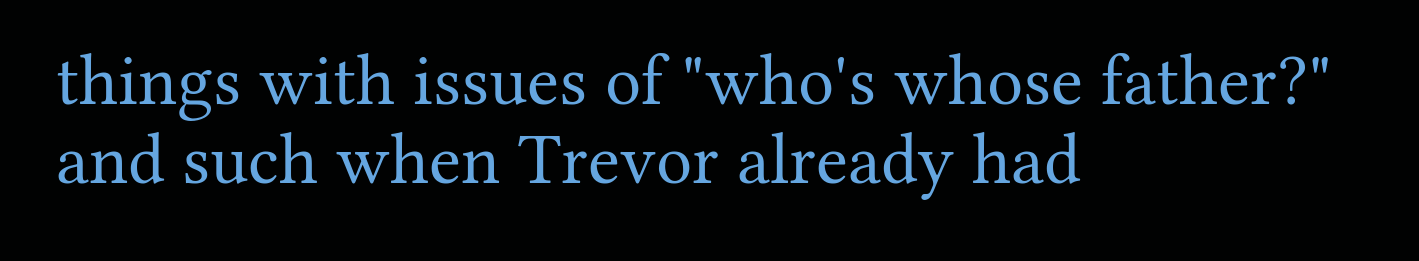things with issues of "who's whose father?" and such when Trevor already had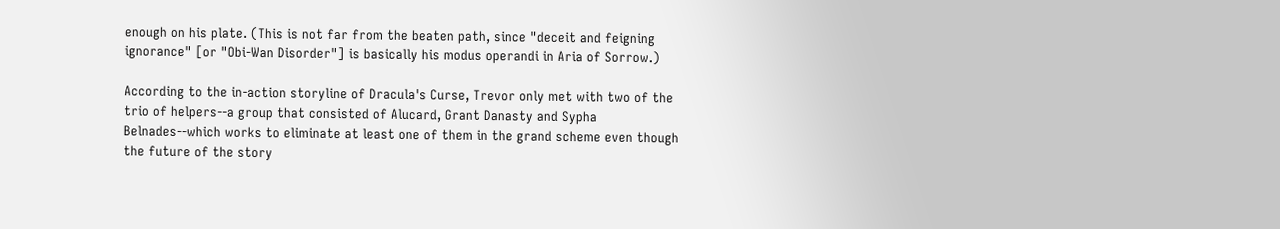enough on his plate. (This is not far from the beaten path, since "deceit and feigning ignorance" [or "Obi-Wan Disorder"] is basically his modus operandi in Aria of Sorrow.)

According to the in-action storyline of Dracula's Curse, Trevor only met with two of the trio of helpers--a group that consisted of Alucard, Grant Danasty and Sypha Belnades--which works to eliminate at least one of them in the grand scheme even though the future of the story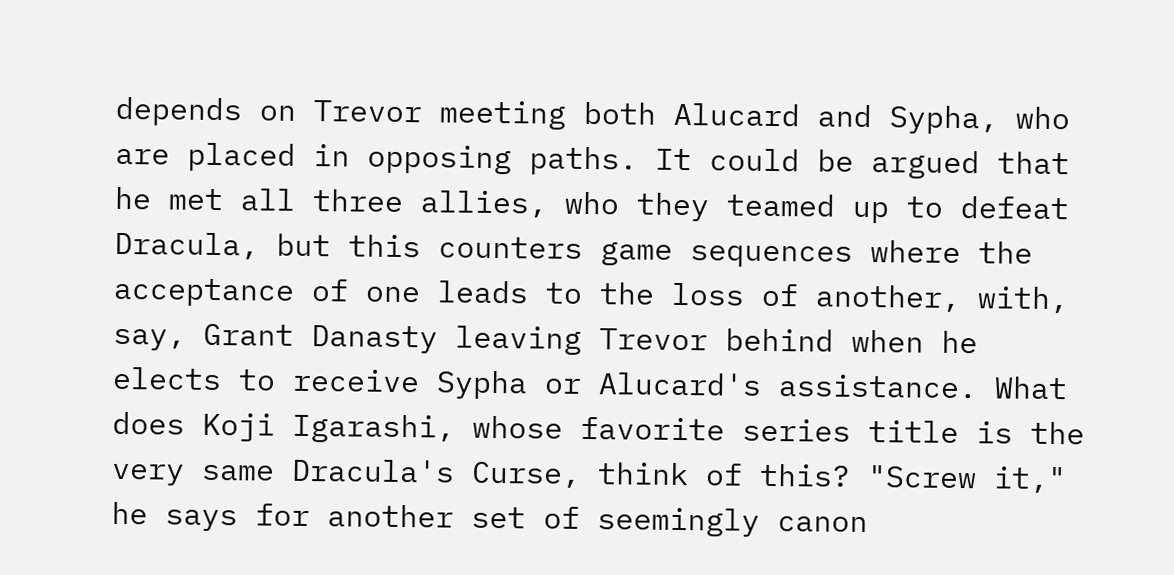depends on Trevor meeting both Alucard and Sypha, who are placed in opposing paths. It could be argued that he met all three allies, who they teamed up to defeat Dracula, but this counters game sequences where the acceptance of one leads to the loss of another, with, say, Grant Danasty leaving Trevor behind when he elects to receive Sypha or Alucard's assistance. What does Koji Igarashi, whose favorite series title is the very same Dracula's Curse, think of this? "Screw it," he says for another set of seemingly canon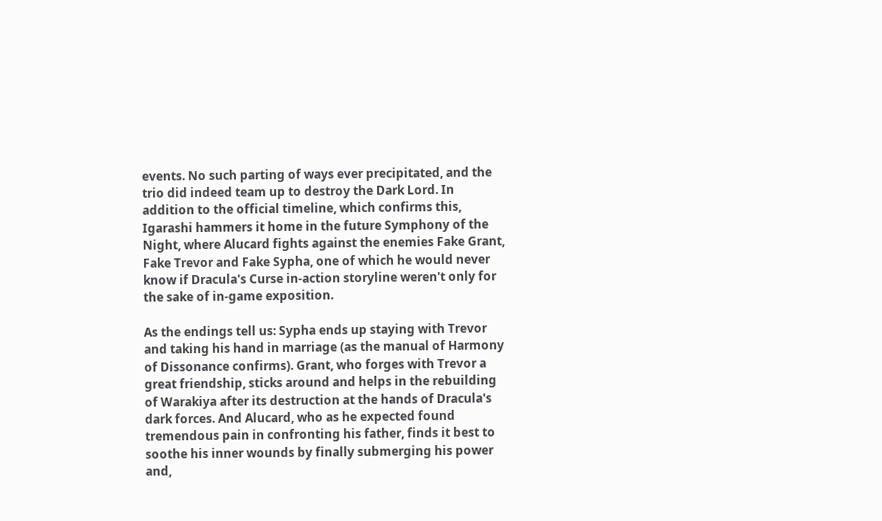events. No such parting of ways ever precipitated, and the trio did indeed team up to destroy the Dark Lord. In addition to the official timeline, which confirms this, Igarashi hammers it home in the future Symphony of the Night, where Alucard fights against the enemies Fake Grant, Fake Trevor and Fake Sypha, one of which he would never know if Dracula's Curse in-action storyline weren't only for the sake of in-game exposition.

As the endings tell us: Sypha ends up staying with Trevor and taking his hand in marriage (as the manual of Harmony of Dissonance confirms). Grant, who forges with Trevor a great friendship, sticks around and helps in the rebuilding of Warakiya after its destruction at the hands of Dracula's dark forces. And Alucard, who as he expected found tremendous pain in confronting his father, finds it best to soothe his inner wounds by finally submerging his power and,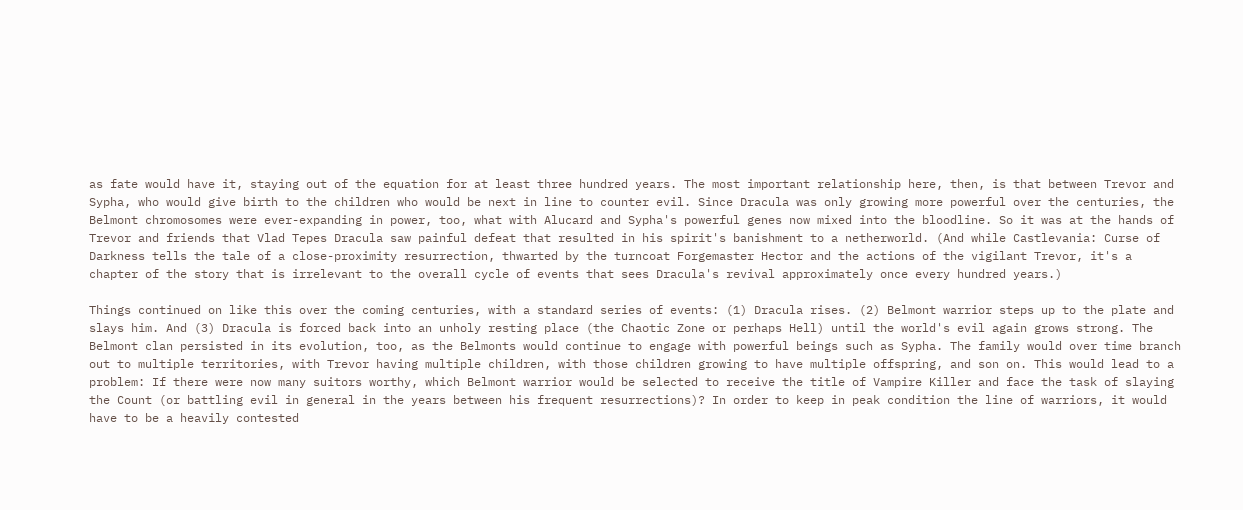as fate would have it, staying out of the equation for at least three hundred years. The most important relationship here, then, is that between Trevor and Sypha, who would give birth to the children who would be next in line to counter evil. Since Dracula was only growing more powerful over the centuries, the Belmont chromosomes were ever-expanding in power, too, what with Alucard and Sypha's powerful genes now mixed into the bloodline. So it was at the hands of Trevor and friends that Vlad Tepes Dracula saw painful defeat that resulted in his spirit's banishment to a netherworld. (And while Castlevania: Curse of Darkness tells the tale of a close-proximity resurrection, thwarted by the turncoat Forgemaster Hector and the actions of the vigilant Trevor, it's a chapter of the story that is irrelevant to the overall cycle of events that sees Dracula's revival approximately once every hundred years.)

Things continued on like this over the coming centuries, with a standard series of events: (1) Dracula rises. (2) Belmont warrior steps up to the plate and slays him. And (3) Dracula is forced back into an unholy resting place (the Chaotic Zone or perhaps Hell) until the world's evil again grows strong. The Belmont clan persisted in its evolution, too, as the Belmonts would continue to engage with powerful beings such as Sypha. The family would over time branch out to multiple territories, with Trevor having multiple children, with those children growing to have multiple offspring, and son on. This would lead to a problem: If there were now many suitors worthy, which Belmont warrior would be selected to receive the title of Vampire Killer and face the task of slaying the Count (or battling evil in general in the years between his frequent resurrections)? In order to keep in peak condition the line of warriors, it would have to be a heavily contested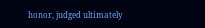honor, judged ultimately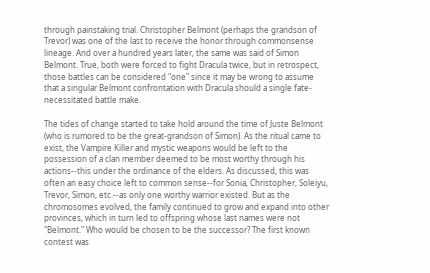through painstaking trial. Christopher Belmont (perhaps the grandson of Trevor) was one of the last to receive the honor through commonsense lineage. And over a hundred years later, the same was said of Simon Belmont. True, both were forced to fight Dracula twice, but in retrospect, those battles can be considered "one" since it may be wrong to assume that a singular Belmont confrontation with Dracula should a single fate-necessitated battle make.

The tides of change started to take hold around the time of Juste Belmont (who is rumored to be the great-grandson of Simon). As the ritual came to exist, the Vampire Killer and mystic weapons would be left to the possession of a clan member deemed to be most worthy through his actions--this under the ordinance of the elders. As discussed, this was often an easy choice left to common sense--for Sonia, Christopher, Soleiyu, Trevor, Simon, etc.--as only one worthy warrior existed. But as the chromosomes evolved, the family continued to grow and expand into other provinces, which in turn led to offspring whose last names were not "Belmont." Who would be chosen to be the successor? The first known contest was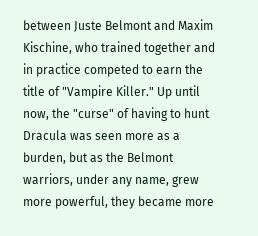between Juste Belmont and Maxim Kischine, who trained together and in practice competed to earn the title of "Vampire Killer." Up until now, the "curse" of having to hunt Dracula was seen more as a burden, but as the Belmont warriors, under any name, grew more powerful, they became more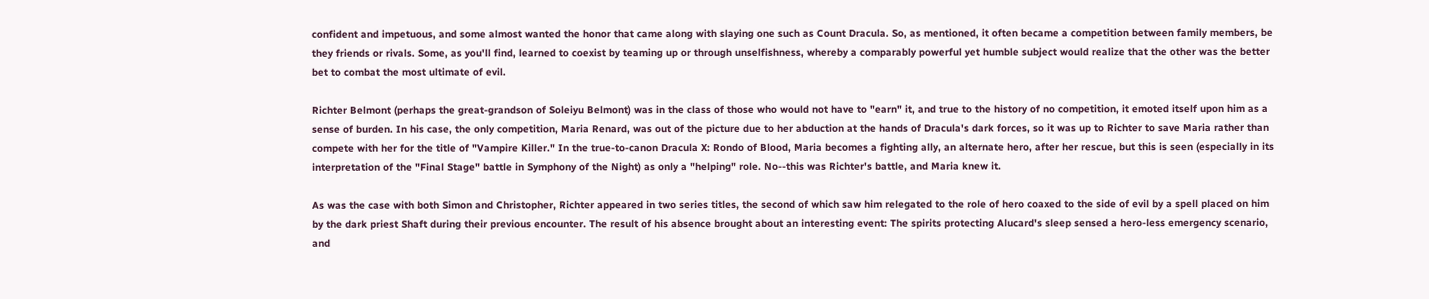confident and impetuous, and some almost wanted the honor that came along with slaying one such as Count Dracula. So, as mentioned, it often became a competition between family members, be they friends or rivals. Some, as you'll find, learned to coexist by teaming up or through unselfishness, whereby a comparably powerful yet humble subject would realize that the other was the better bet to combat the most ultimate of evil.

Richter Belmont (perhaps the great-grandson of Soleiyu Belmont) was in the class of those who would not have to "earn" it, and true to the history of no competition, it emoted itself upon him as a sense of burden. In his case, the only competition, Maria Renard, was out of the picture due to her abduction at the hands of Dracula's dark forces, so it was up to Richter to save Maria rather than compete with her for the title of "Vampire Killer." In the true-to-canon Dracula X: Rondo of Blood, Maria becomes a fighting ally, an alternate hero, after her rescue, but this is seen (especially in its interpretation of the "Final Stage" battle in Symphony of the Night) as only a "helping" role. No--this was Richter's battle, and Maria knew it.

As was the case with both Simon and Christopher, Richter appeared in two series titles, the second of which saw him relegated to the role of hero coaxed to the side of evil by a spell placed on him by the dark priest Shaft during their previous encounter. The result of his absence brought about an interesting event: The spirits protecting Alucard's sleep sensed a hero-less emergency scenario, and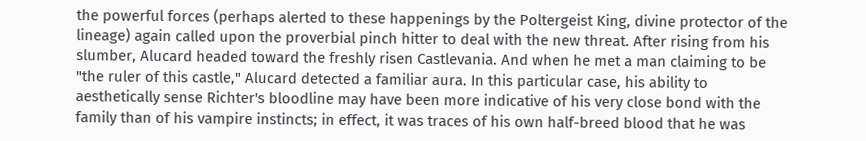the powerful forces (perhaps alerted to these happenings by the Poltergeist King, divine protector of the lineage) again called upon the proverbial pinch hitter to deal with the new threat. After rising from his slumber, Alucard headed toward the freshly risen Castlevania. And when he met a man claiming to be "the ruler of this castle," Alucard detected a familiar aura. In this particular case, his ability to aesthetically sense Richter's bloodline may have been more indicative of his very close bond with the family than of his vampire instincts; in effect, it was traces of his own half-breed blood that he was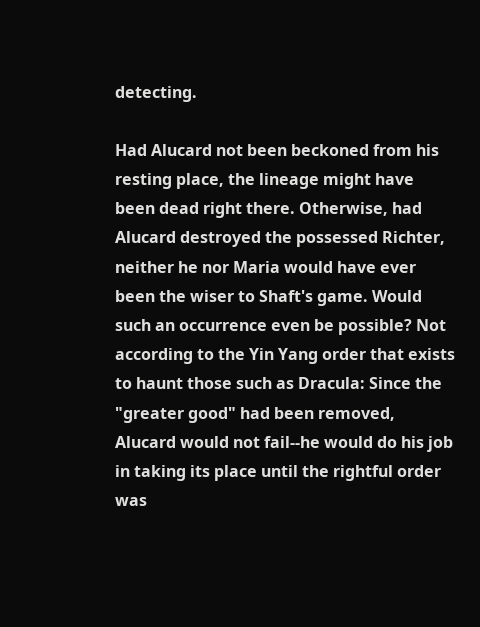detecting.

Had Alucard not been beckoned from his resting place, the lineage might have been dead right there. Otherwise, had Alucard destroyed the possessed Richter, neither he nor Maria would have ever been the wiser to Shaft's game. Would such an occurrence even be possible? Not according to the Yin Yang order that exists to haunt those such as Dracula: Since the "greater good" had been removed, Alucard would not fail--he would do his job in taking its place until the rightful order was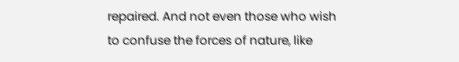repaired. And not even those who wish to confuse the forces of nature, like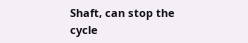Shaft, can stop the cycle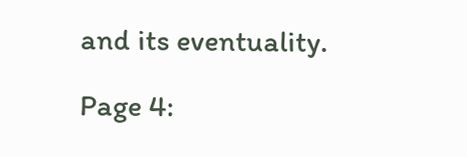and its eventuality.

Page 4: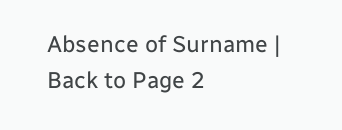Absence of Surname | Back to Page 2